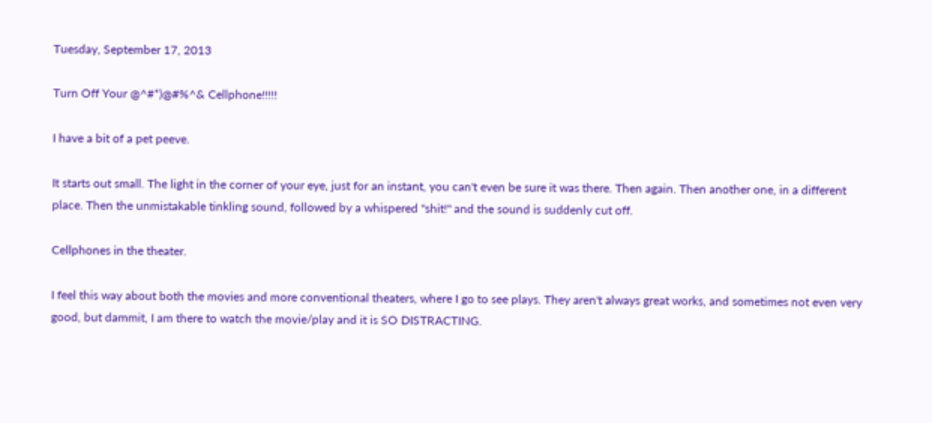Tuesday, September 17, 2013

Turn Off Your @^#*)@#%^& Cellphone!!!!!

I have a bit of a pet peeve.

It starts out small. The light in the corner of your eye, just for an instant, you can't even be sure it was there. Then again. Then another one, in a different place. Then the unmistakable tinkling sound, followed by a whispered "shit!" and the sound is suddenly cut off.

Cellphones in the theater.

I feel this way about both the movies and more conventional theaters, where I go to see plays. They aren't always great works, and sometimes not even very good, but dammit, I am there to watch the movie/play and it is SO DISTRACTING.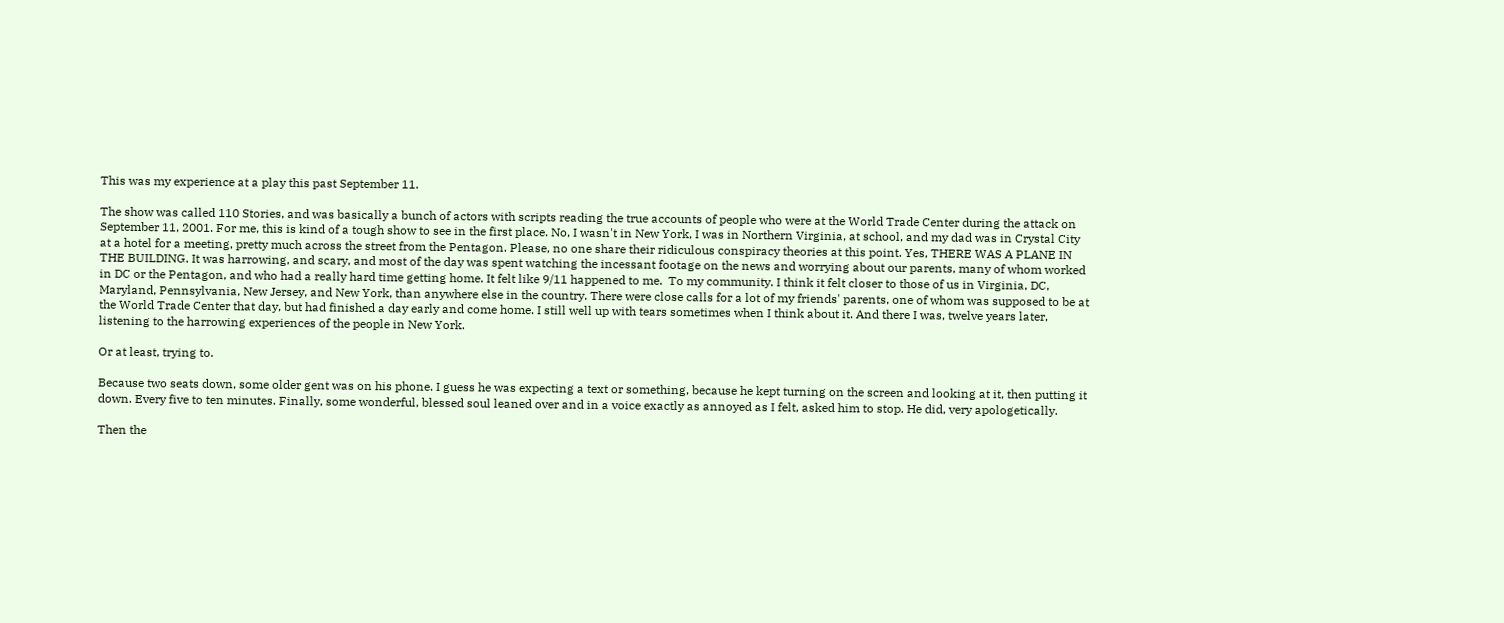This was my experience at a play this past September 11.

The show was called 110 Stories, and was basically a bunch of actors with scripts reading the true accounts of people who were at the World Trade Center during the attack on September 11, 2001. For me, this is kind of a tough show to see in the first place. No, I wasn't in New York, I was in Northern Virginia, at school, and my dad was in Crystal City at a hotel for a meeting, pretty much across the street from the Pentagon. Please, no one share their ridiculous conspiracy theories at this point. Yes, THERE WAS A PLANE IN THE BUILDING. It was harrowing, and scary, and most of the day was spent watching the incessant footage on the news and worrying about our parents, many of whom worked in DC or the Pentagon, and who had a really hard time getting home. It felt like 9/11 happened to me.  To my community. I think it felt closer to those of us in Virginia, DC, Maryland, Pennsylvania, New Jersey, and New York, than anywhere else in the country. There were close calls for a lot of my friends' parents, one of whom was supposed to be at the World Trade Center that day, but had finished a day early and come home. I still well up with tears sometimes when I think about it. And there I was, twelve years later, listening to the harrowing experiences of the people in New York.

Or at least, trying to.

Because two seats down, some older gent was on his phone. I guess he was expecting a text or something, because he kept turning on the screen and looking at it, then putting it down. Every five to ten minutes. Finally, some wonderful, blessed soul leaned over and in a voice exactly as annoyed as I felt, asked him to stop. He did, very apologetically.

Then the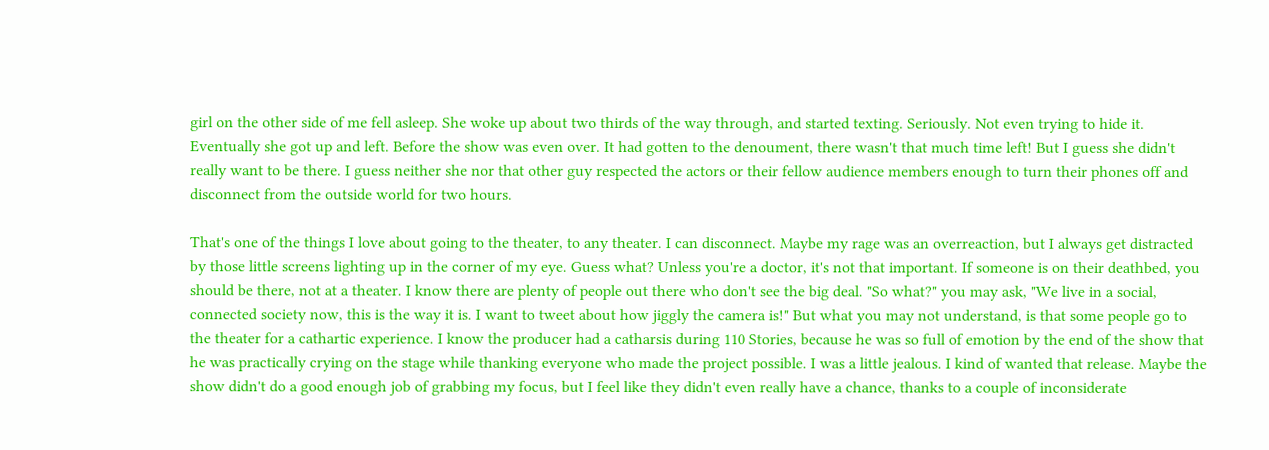girl on the other side of me fell asleep. She woke up about two thirds of the way through, and started texting. Seriously. Not even trying to hide it. Eventually she got up and left. Before the show was even over. It had gotten to the denoument, there wasn't that much time left! But I guess she didn't really want to be there. I guess neither she nor that other guy respected the actors or their fellow audience members enough to turn their phones off and disconnect from the outside world for two hours.

That's one of the things I love about going to the theater, to any theater. I can disconnect. Maybe my rage was an overreaction, but I always get distracted by those little screens lighting up in the corner of my eye. Guess what? Unless you're a doctor, it's not that important. If someone is on their deathbed, you should be there, not at a theater. I know there are plenty of people out there who don't see the big deal. "So what?" you may ask, "We live in a social, connected society now, this is the way it is. I want to tweet about how jiggly the camera is!" But what you may not understand, is that some people go to the theater for a cathartic experience. I know the producer had a catharsis during 110 Stories, because he was so full of emotion by the end of the show that he was practically crying on the stage while thanking everyone who made the project possible. I was a little jealous. I kind of wanted that release. Maybe the show didn't do a good enough job of grabbing my focus, but I feel like they didn't even really have a chance, thanks to a couple of inconsiderate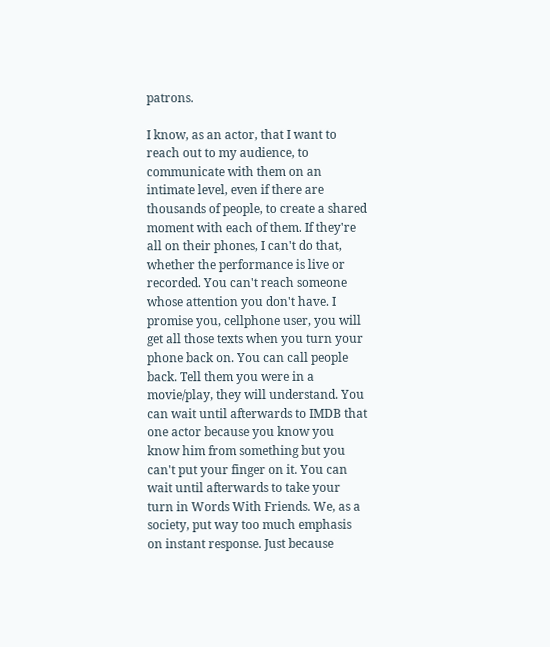patrons.

I know, as an actor, that I want to reach out to my audience, to communicate with them on an intimate level, even if there are thousands of people, to create a shared moment with each of them. If they're all on their phones, I can't do that, whether the performance is live or recorded. You can't reach someone whose attention you don't have. I promise you, cellphone user, you will get all those texts when you turn your phone back on. You can call people back. Tell them you were in a movie/play, they will understand. You can wait until afterwards to IMDB that one actor because you know you know him from something but you can't put your finger on it. You can wait until afterwards to take your turn in Words With Friends. We, as a society, put way too much emphasis on instant response. Just because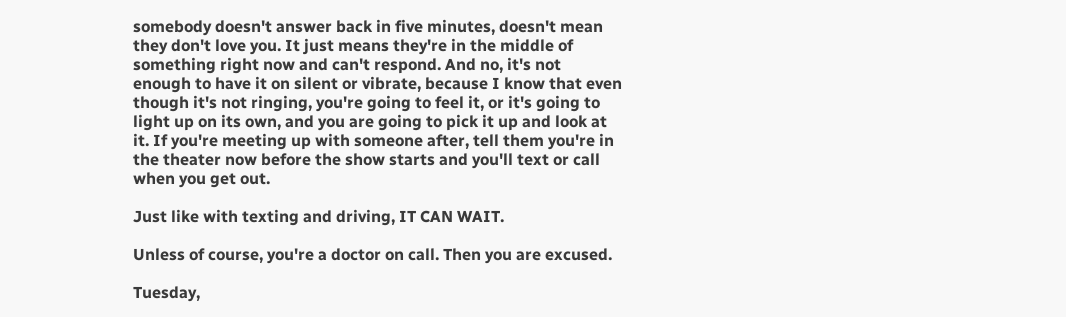somebody doesn't answer back in five minutes, doesn't mean they don't love you. It just means they're in the middle of something right now and can't respond. And no, it's not enough to have it on silent or vibrate, because I know that even though it's not ringing, you're going to feel it, or it's going to light up on its own, and you are going to pick it up and look at it. If you're meeting up with someone after, tell them you're in the theater now before the show starts and you'll text or call when you get out.

Just like with texting and driving, IT CAN WAIT.

Unless of course, you're a doctor on call. Then you are excused.

Tuesday,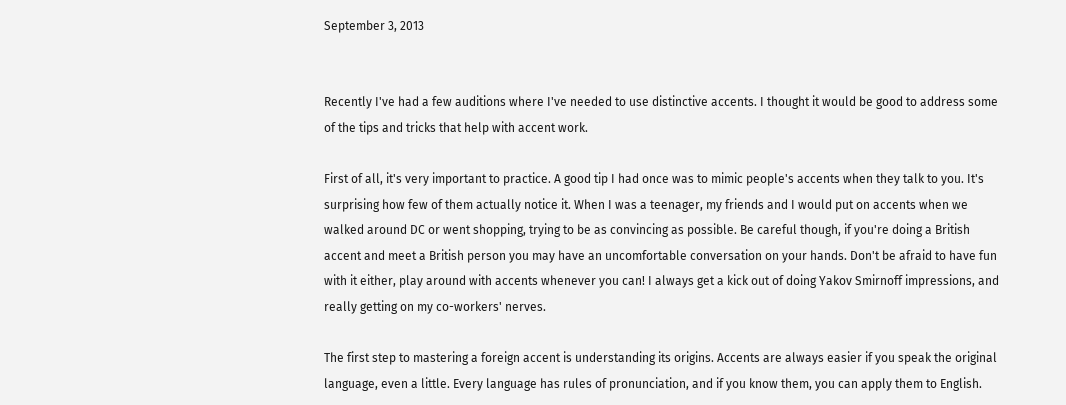September 3, 2013


Recently I've had a few auditions where I've needed to use distinctive accents. I thought it would be good to address some of the tips and tricks that help with accent work.

First of all, it's very important to practice. A good tip I had once was to mimic people's accents when they talk to you. It's surprising how few of them actually notice it. When I was a teenager, my friends and I would put on accents when we walked around DC or went shopping, trying to be as convincing as possible. Be careful though, if you're doing a British accent and meet a British person you may have an uncomfortable conversation on your hands. Don't be afraid to have fun with it either, play around with accents whenever you can! I always get a kick out of doing Yakov Smirnoff impressions, and really getting on my co-workers' nerves.

The first step to mastering a foreign accent is understanding its origins. Accents are always easier if you speak the original language, even a little. Every language has rules of pronunciation, and if you know them, you can apply them to English.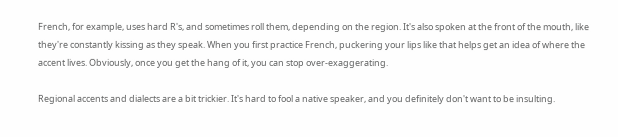French, for example, uses hard R's, and sometimes roll them, depending on the region. It's also spoken at the front of the mouth, like they're constantly kissing as they speak. When you first practice French, puckering your lips like that helps get an idea of where the accent lives. Obviously, once you get the hang of it, you can stop over-exaggerating.

Regional accents and dialects are a bit trickier. It's hard to fool a native speaker, and you definitely don't want to be insulting.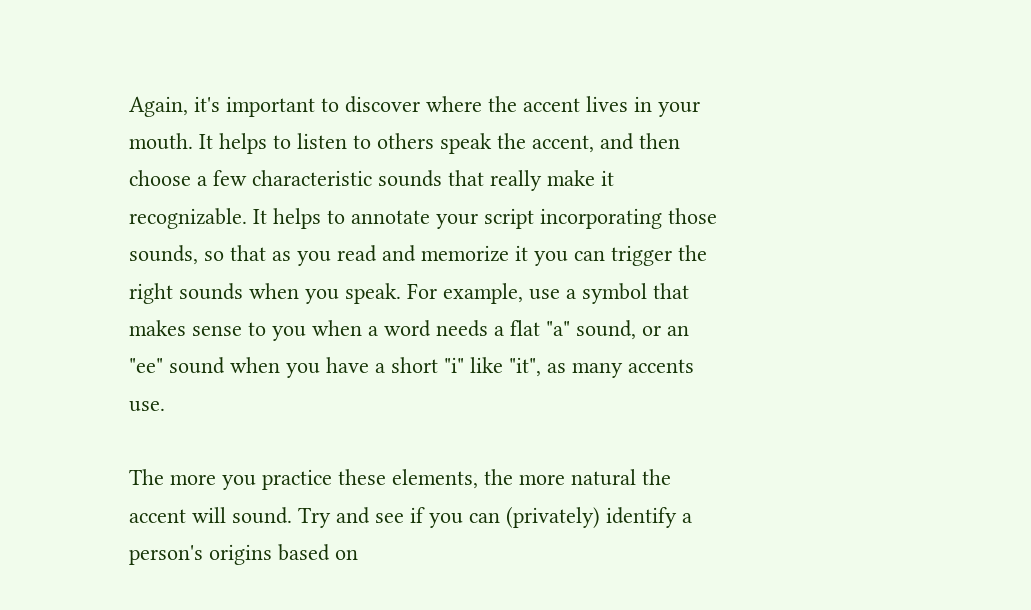Again, it's important to discover where the accent lives in your mouth. It helps to listen to others speak the accent, and then choose a few characteristic sounds that really make it recognizable. It helps to annotate your script incorporating those sounds, so that as you read and memorize it you can trigger the right sounds when you speak. For example, use a symbol that makes sense to you when a word needs a flat "a" sound, or an "ee" sound when you have a short "i" like "it", as many accents use.

The more you practice these elements, the more natural the accent will sound. Try and see if you can (privately) identify a person's origins based on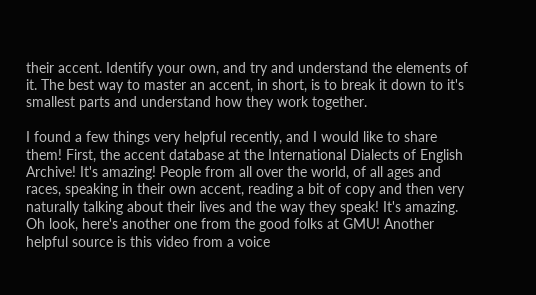their accent. Identify your own, and try and understand the elements of it. The best way to master an accent, in short, is to break it down to it's smallest parts and understand how they work together.

I found a few things very helpful recently, and I would like to share them! First, the accent database at the International Dialects of English Archive! It's amazing! People from all over the world, of all ages and races, speaking in their own accent, reading a bit of copy and then very naturally talking about their lives and the way they speak! It's amazing. Oh look, here's another one from the good folks at GMU! Another helpful source is this video from a voice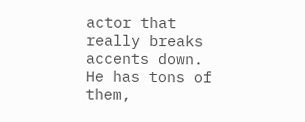actor that really breaks accents down. He has tons of them,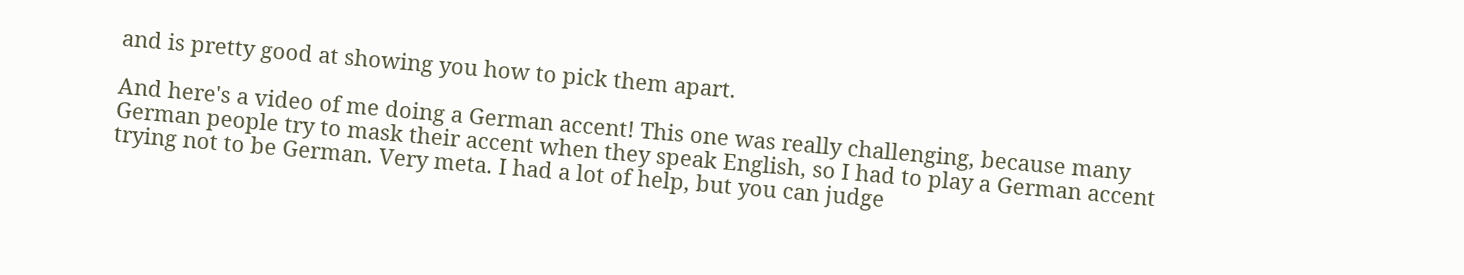and is pretty good at showing you how to pick them apart.

And here's a video of me doing a German accent! This one was really challenging, because many German people try to mask their accent when they speak English, so I had to play a German accent trying not to be German. Very meta. I had a lot of help, but you can judge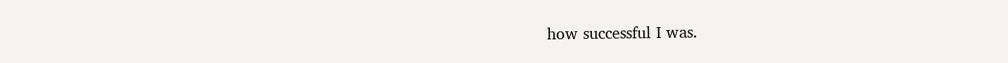how successful I was.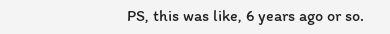PS, this was like, 6 years ago or so.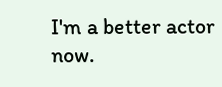I'm a better actor now.